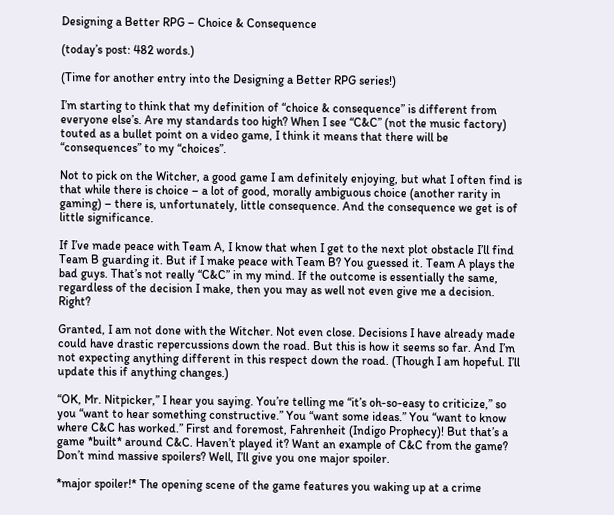Designing a Better RPG – Choice & Consequence

(today’s post: 482 words.)

(Time for another entry into the Designing a Better RPG series!)

I’m starting to think that my definition of “choice & consequence” is different from everyone else’s. Are my standards too high? When I see “C&C” (not the music factory) touted as a bullet point on a video game, I think it means that there will be “consequences” to my “choices”.

Not to pick on the Witcher, a good game I am definitely enjoying, but what I often find is that while there is choice – a lot of good, morally ambiguous choice (another rarity in gaming) – there is, unfortunately, little consequence. And the consequence we get is of little significance.

If I’ve made peace with Team A, I know that when I get to the next plot obstacle I’ll find Team B guarding it. But if I make peace with Team B? You guessed it. Team A plays the bad guys. That’s not really “C&C” in my mind. If the outcome is essentially the same, regardless of the decision I make, then you may as well not even give me a decision. Right?

Granted, I am not done with the Witcher. Not even close. Decisions I have already made could have drastic repercussions down the road. But this is how it seems so far. And I’m not expecting anything different in this respect down the road. (Though I am hopeful. I’ll update this if anything changes.)

“OK, Mr. Nitpicker,” I hear you saying. You’re telling me “it’s oh-so-easy to criticize,” so you “want to hear something constructive.” You “want some ideas.” You “want to know where C&C has worked.” First and foremost, Fahrenheit (Indigo Prophecy)! But that’s a game *built* around C&C. Haven’t played it? Want an example of C&C from the game? Don’t mind massive spoilers? Well, I’ll give you one major spoiler.

*major spoiler!* The opening scene of the game features you waking up at a crime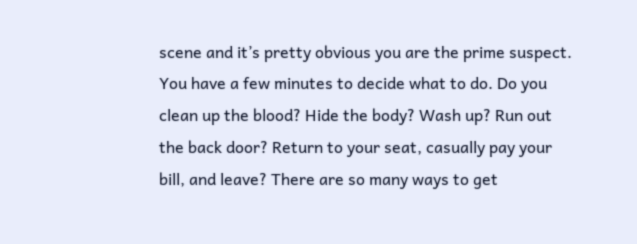scene and it’s pretty obvious you are the prime suspect. You have a few minutes to decide what to do. Do you clean up the blood? Hide the body? Wash up? Run out the back door? Return to your seat, casually pay your bill, and leave? There are so many ways to get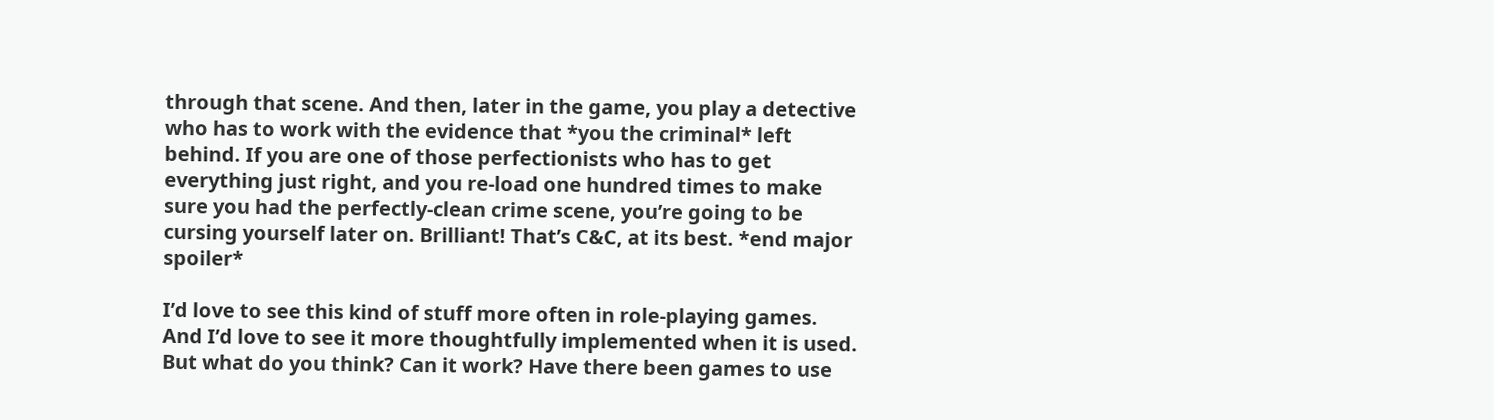through that scene. And then, later in the game, you play a detective who has to work with the evidence that *you the criminal* left behind. If you are one of those perfectionists who has to get everything just right, and you re-load one hundred times to make sure you had the perfectly-clean crime scene, you’re going to be cursing yourself later on. Brilliant! That’s C&C, at its best. *end major spoiler*

I’d love to see this kind of stuff more often in role-playing games. And I’d love to see it more thoughtfully implemented when it is used. But what do you think? Can it work? Have there been games to use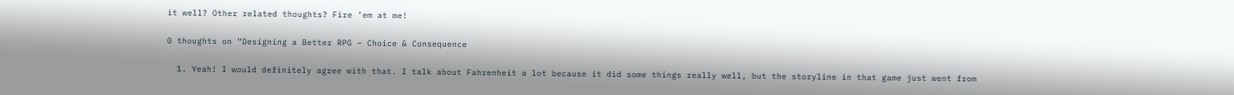it well? Other related thoughts? Fire ’em at me!

0 thoughts on “Designing a Better RPG – Choice & Consequence

  1. Yeah! I would definitely agree with that. I talk about Fahrenheit a lot because it did some things really well, but the storyline in that game just went from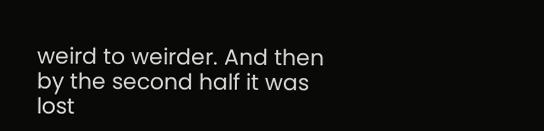weird to weirder. And then by the second half it was lost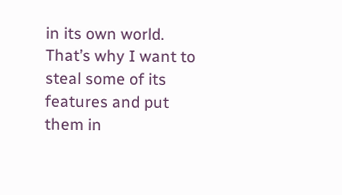in its own world.  That’s why I want to steal some of its features and put them in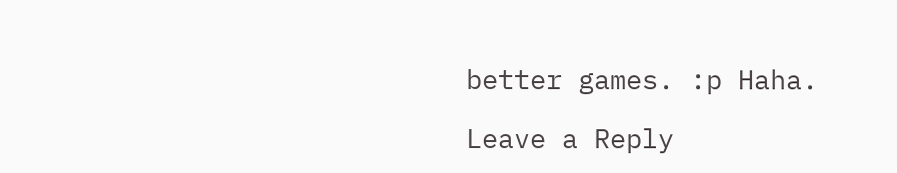better games. :p Haha.

Leave a Reply